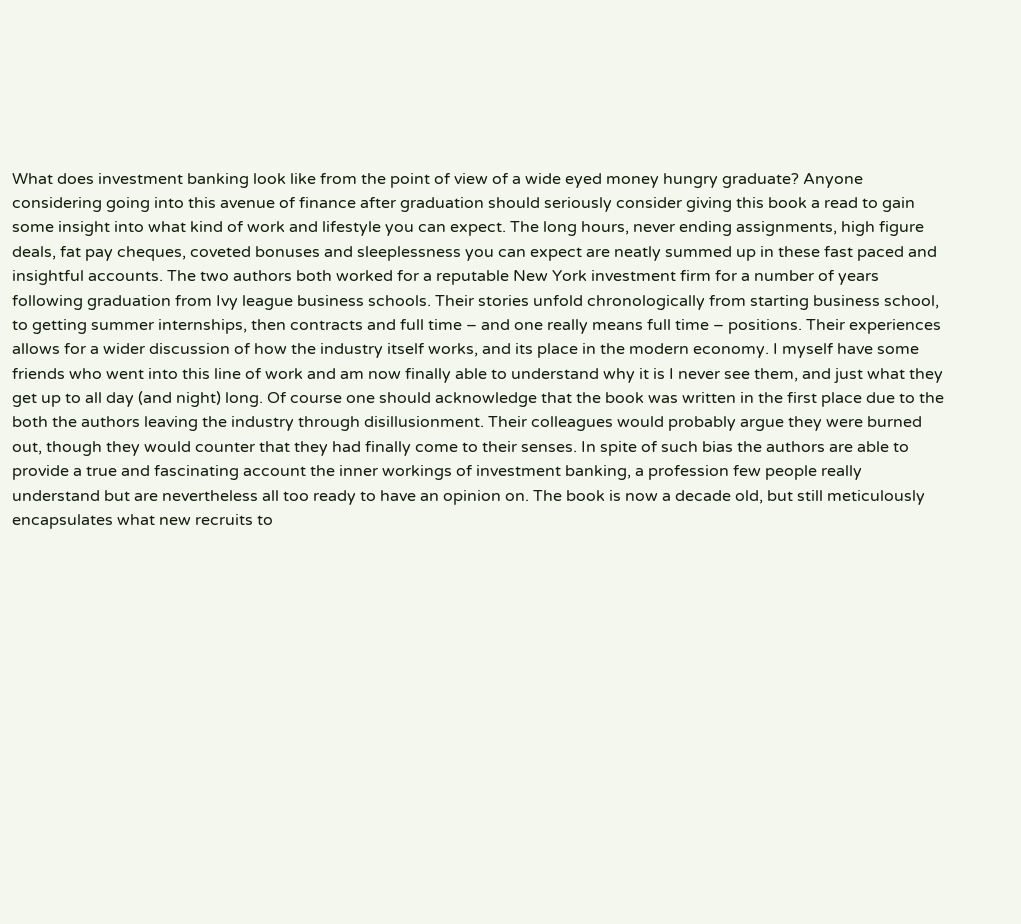What does investment banking look like from the point of view of a wide eyed money hungry graduate? Anyone considering going into this avenue of finance after graduation should seriously consider giving this book a read to gain some insight into what kind of work and lifestyle you can expect. The long hours, never ending assignments, high figure deals, fat pay cheques, coveted bonuses and sleeplessness you can expect are neatly summed up in these fast paced and insightful accounts. The two authors both worked for a reputable New York investment firm for a number of years following graduation from Ivy league business schools. Their stories unfold chronologically from starting business school, to getting summer internships, then contracts and full time – and one really means full time – positions. Their experiences allows for a wider discussion of how the industry itself works, and its place in the modern economy. I myself have some friends who went into this line of work and am now finally able to understand why it is I never see them, and just what they get up to all day (and night) long. Of course one should acknowledge that the book was written in the first place due to the both the authors leaving the industry through disillusionment. Their colleagues would probably argue they were burned out, though they would counter that they had finally come to their senses. In spite of such bias the authors are able to provide a true and fascinating account the inner workings of investment banking, a profession few people really understand but are nevertheless all too ready to have an opinion on. The book is now a decade old, but still meticulously encapsulates what new recruits to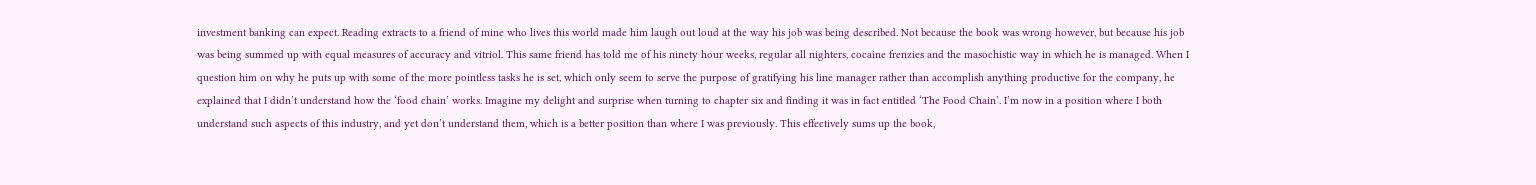investment banking can expect. Reading extracts to a friend of mine who lives this world made him laugh out loud at the way his job was being described. Not because the book was wrong however, but because his job was being summed up with equal measures of accuracy and vitriol. This same friend has told me of his ninety hour weeks, regular all nighters, cocaine frenzies and the masochistic way in which he is managed. When I question him on why he puts up with some of the more pointless tasks he is set, which only seem to serve the purpose of gratifying his line manager rather than accomplish anything productive for the company, he explained that I didn’t understand how the ‘food chain’ works. Imagine my delight and surprise when turning to chapter six and finding it was in fact entitled ‘The Food Chain’. I’m now in a position where I both understand such aspects of this industry, and yet don’t understand them, which is a better position than where I was previously. This effectively sums up the book,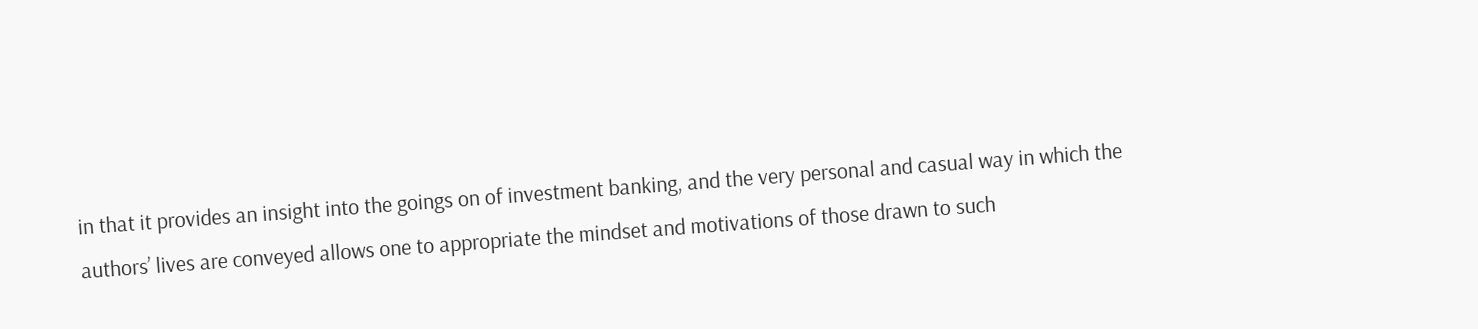in that it provides an insight into the goings on of investment banking, and the very personal and casual way in which the authors’ lives are conveyed allows one to appropriate the mindset and motivations of those drawn to such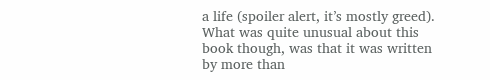a life (spoiler alert, it’s mostly greed). What was quite unusual about this book though, was that it was written by more than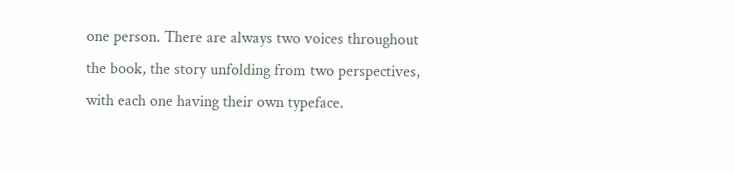one person. There are always two voices throughout the book, the story unfolding from two perspectives, with each one having their own typeface.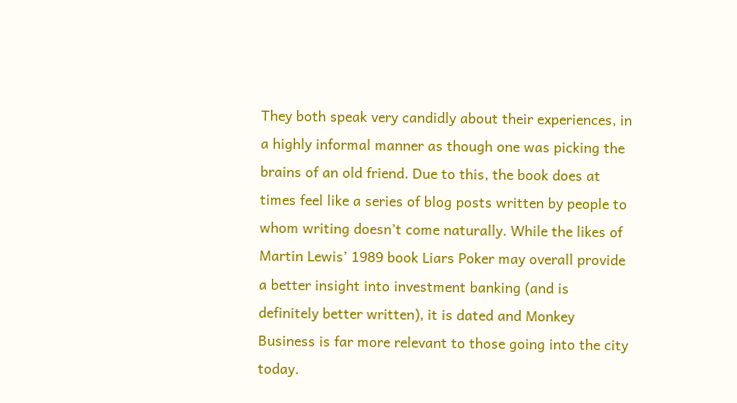They both speak very candidly about their experiences, in a highly informal manner as though one was picking the brains of an old friend. Due to this, the book does at times feel like a series of blog posts written by people to whom writing doesn’t come naturally. While the likes of Martin Lewis’ 1989 book Liars Poker may overall provide a better insight into investment banking (and is definitely better written), it is dated and Monkey Business is far more relevant to those going into the city today.